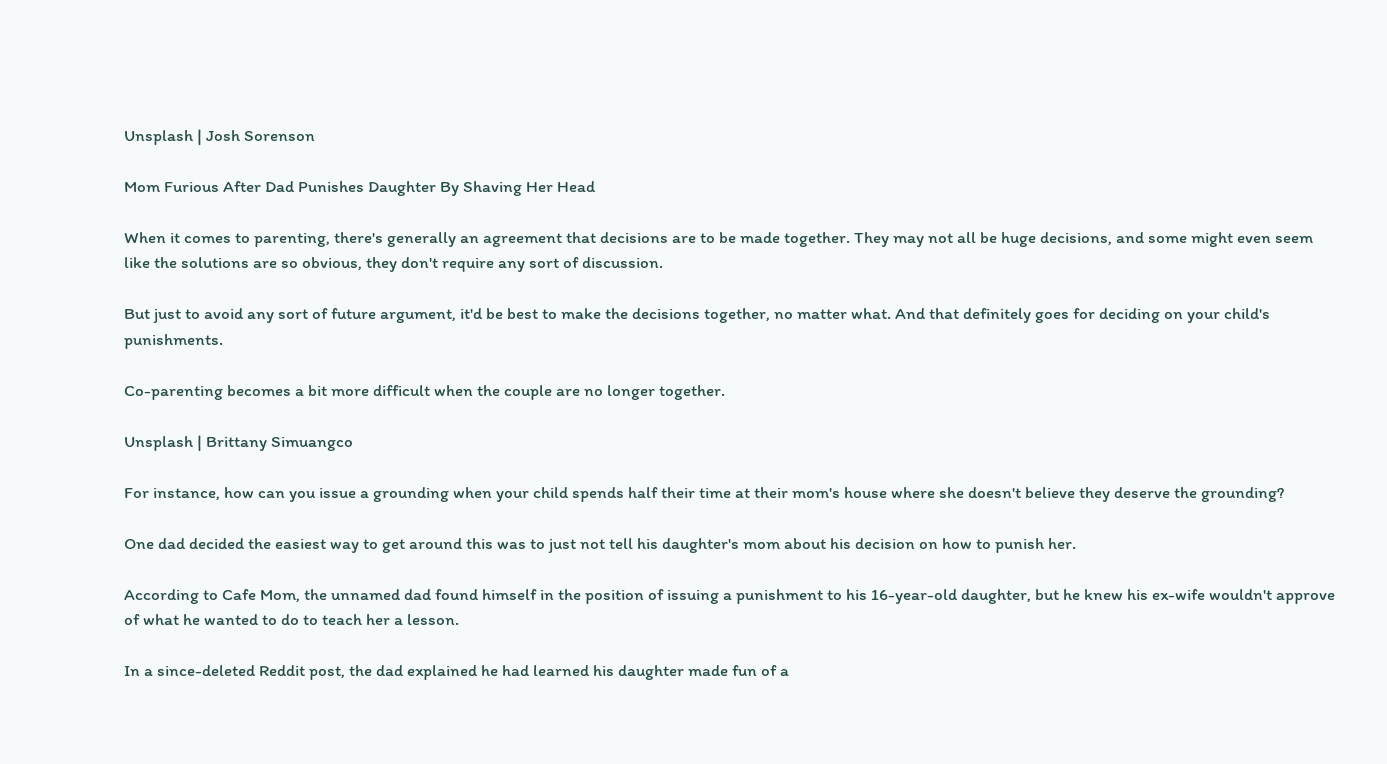Unsplash | Josh Sorenson

Mom Furious After Dad Punishes Daughter By Shaving Her Head

When it comes to parenting, there's generally an agreement that decisions are to be made together. They may not all be huge decisions, and some might even seem like the solutions are so obvious, they don't require any sort of discussion.

But just to avoid any sort of future argument, it'd be best to make the decisions together, no matter what. And that definitely goes for deciding on your child's punishments.

Co-parenting becomes a bit more difficult when the couple are no longer together.

Unsplash | Brittany Simuangco

For instance, how can you issue a grounding when your child spends half their time at their mom's house where she doesn't believe they deserve the grounding?

One dad decided the easiest way to get around this was to just not tell his daughter's mom about his decision on how to punish her.

According to Cafe Mom, the unnamed dad found himself in the position of issuing a punishment to his 16-year-old daughter, but he knew his ex-wife wouldn't approve of what he wanted to do to teach her a lesson.

In a since-deleted Reddit post, the dad explained he had learned his daughter made fun of a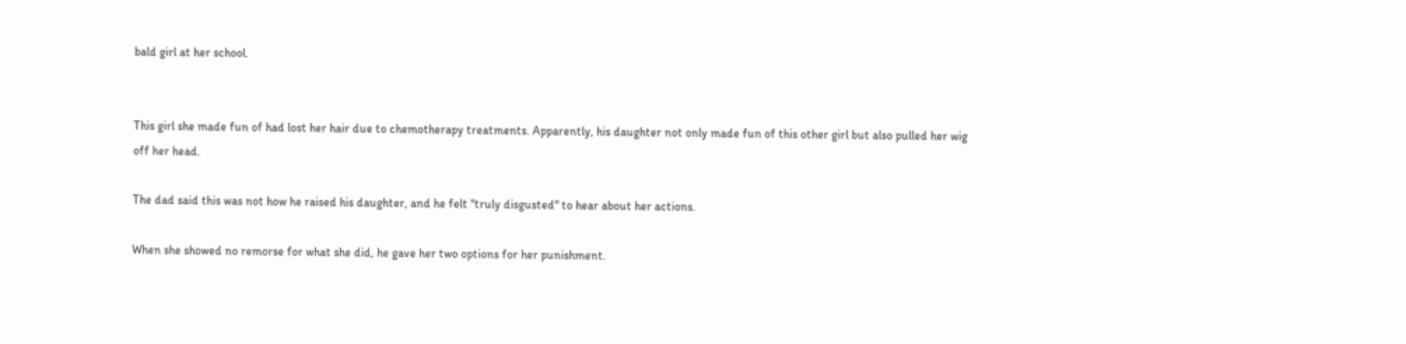bald girl at her school.


This girl she made fun of had lost her hair due to chemotherapy treatments. Apparently, his daughter not only made fun of this other girl but also pulled her wig off her head.

The dad said this was not how he raised his daughter, and he felt "truly disgusted" to hear about her actions.

When she showed no remorse for what she did, he gave her two options for her punishment.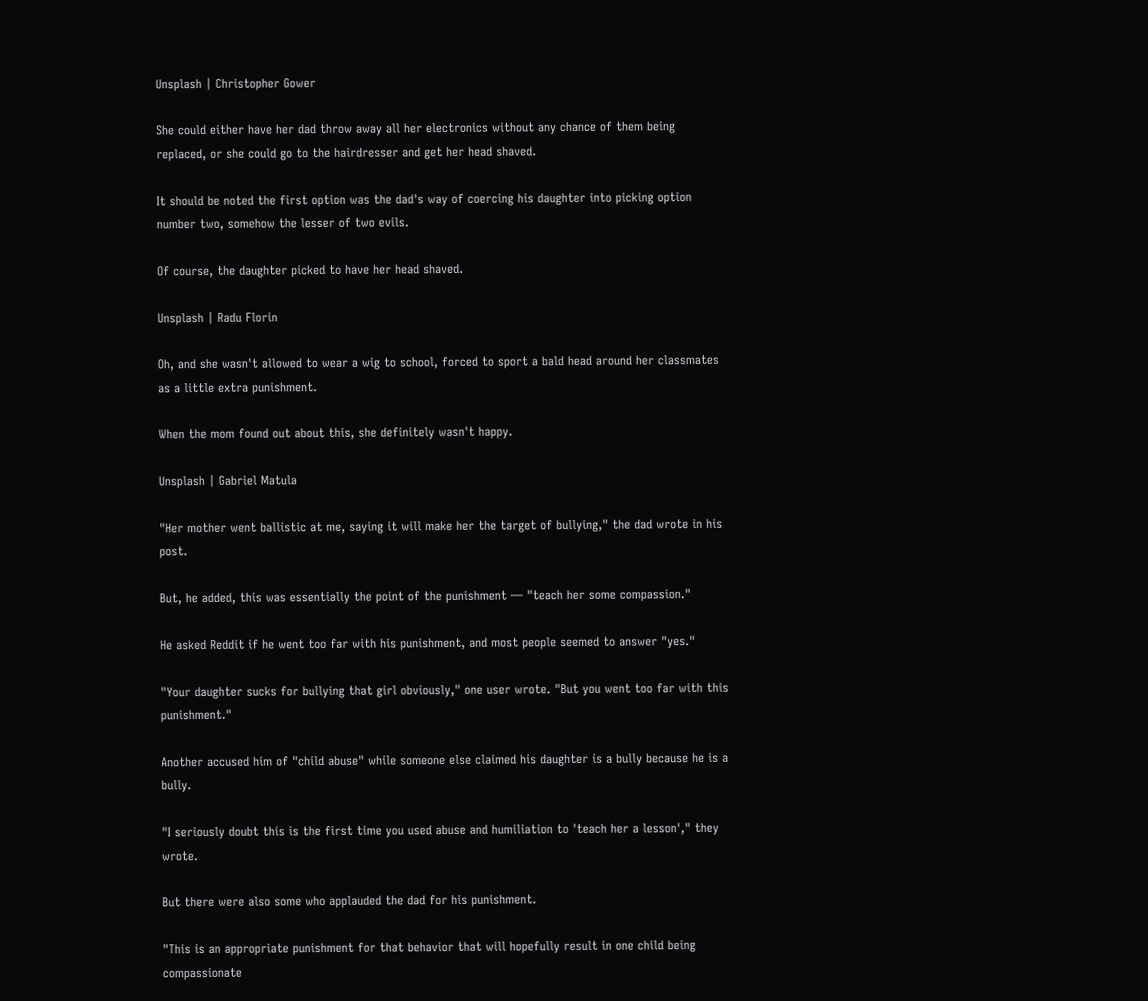Unsplash | Christopher Gower

She could either have her dad throw away all her electronics without any chance of them being replaced, or she could go to the hairdresser and get her head shaved.

It should be noted the first option was the dad's way of coercing his daughter into picking option number two, somehow the lesser of two evils.

Of course, the daughter picked to have her head shaved.

Unsplash | Radu Florin

Oh, and she wasn't allowed to wear a wig to school, forced to sport a bald head around her classmates as a little extra punishment.

When the mom found out about this, she definitely wasn't happy.

Unsplash | Gabriel Matula

"Her mother went ballistic at me, saying it will make her the target of bullying," the dad wrote in his post.

But, he added, this was essentially the point of the punishment — "teach her some compassion."

He asked Reddit if he went too far with his punishment, and most people seemed to answer "yes."

"Your daughter sucks for bullying that girl obviously," one user wrote. "But you went too far with this punishment."

Another accused him of "child abuse" while someone else claimed his daughter is a bully because he is a bully.

"I seriously doubt this is the first time you used abuse and humiliation to 'teach her a lesson'," they wrote.

But there were also some who applauded the dad for his punishment.

"This is an appropriate punishment for that behavior that will hopefully result in one child being compassionate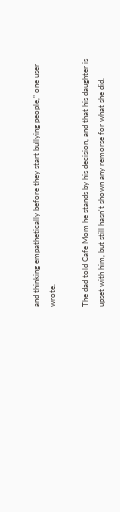and thinking empathetically before they start bullying people," one user wrote.

The dad told Cafe Mom he stands by his decision, and that his daughter is upset with him, but still hasn't shown any remorse for what she did.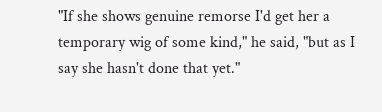"If she shows genuine remorse I'd get her a temporary wig of some kind," he said, "but as I say she hasn't done that yet."